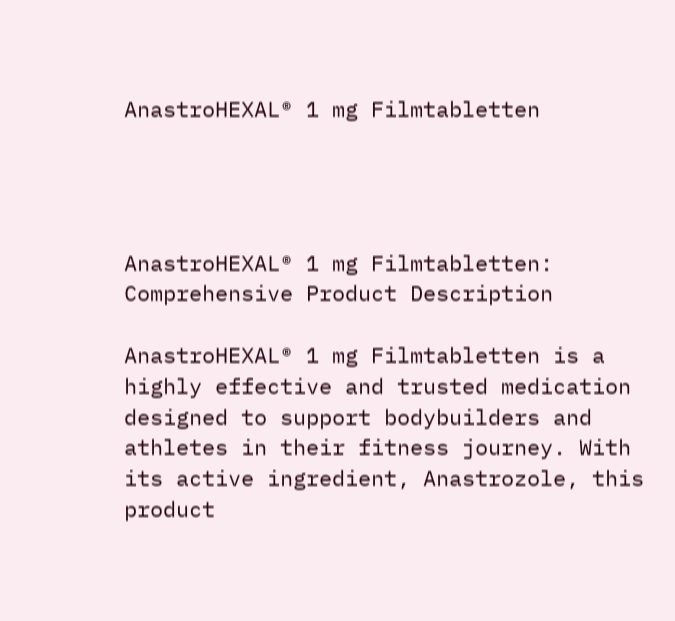AnastroHEXAL® 1 mg Filmtabletten




AnastroHEXAL® 1 mg Filmtabletten: Comprehensive Product Description

AnastroHEXAL® 1 mg Filmtabletten is a highly effective and trusted medication designed to support bodybuilders and athletes in their fitness journey. With its active ingredient, Anastrozole, this product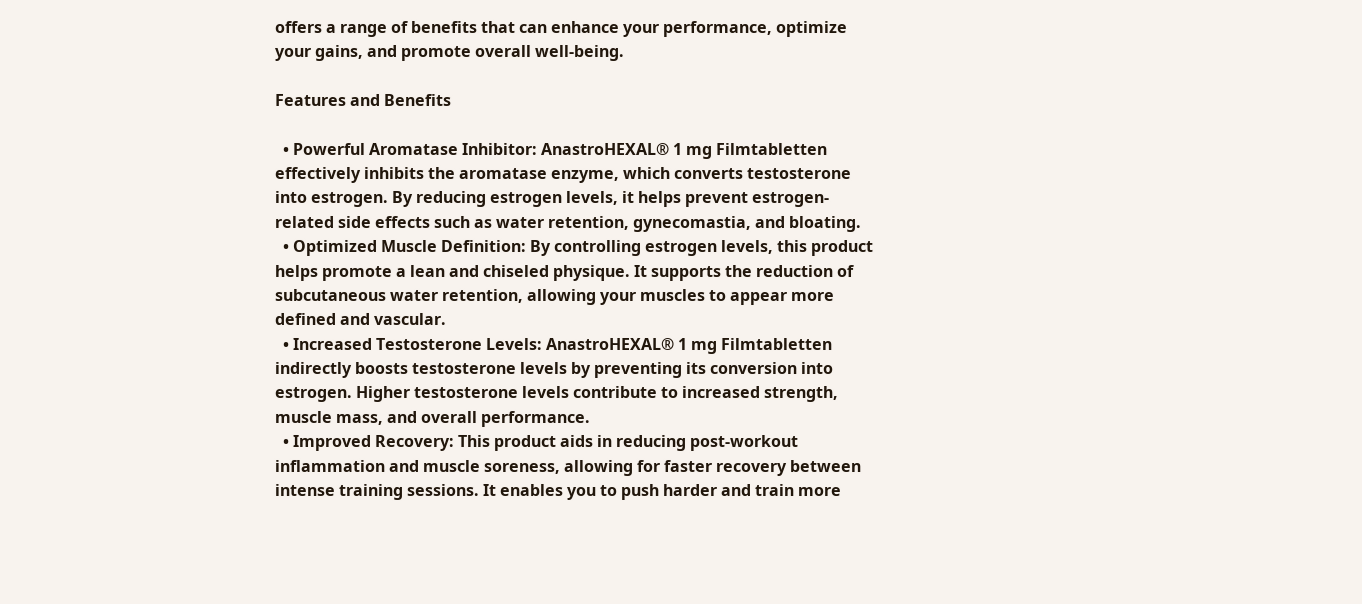offers a range of benefits that can enhance your performance, optimize your gains, and promote overall well-being.

Features and Benefits

  • Powerful Aromatase Inhibitor: AnastroHEXAL® 1 mg Filmtabletten effectively inhibits the aromatase enzyme, which converts testosterone into estrogen. By reducing estrogen levels, it helps prevent estrogen-related side effects such as water retention, gynecomastia, and bloating.
  • Optimized Muscle Definition: By controlling estrogen levels, this product helps promote a lean and chiseled physique. It supports the reduction of subcutaneous water retention, allowing your muscles to appear more defined and vascular.
  • Increased Testosterone Levels: AnastroHEXAL® 1 mg Filmtabletten indirectly boosts testosterone levels by preventing its conversion into estrogen. Higher testosterone levels contribute to increased strength, muscle mass, and overall performance.
  • Improved Recovery: This product aids in reducing post-workout inflammation and muscle soreness, allowing for faster recovery between intense training sessions. It enables you to push harder and train more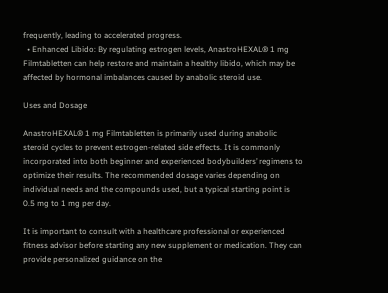frequently, leading to accelerated progress.
  • Enhanced Libido: By regulating estrogen levels, AnastroHEXAL® 1 mg Filmtabletten can help restore and maintain a healthy libido, which may be affected by hormonal imbalances caused by anabolic steroid use.

Uses and Dosage

AnastroHEXAL® 1 mg Filmtabletten is primarily used during anabolic steroid cycles to prevent estrogen-related side effects. It is commonly incorporated into both beginner and experienced bodybuilders’ regimens to optimize their results. The recommended dosage varies depending on individual needs and the compounds used, but a typical starting point is 0.5 mg to 1 mg per day.

It is important to consult with a healthcare professional or experienced fitness advisor before starting any new supplement or medication. They can provide personalized guidance on the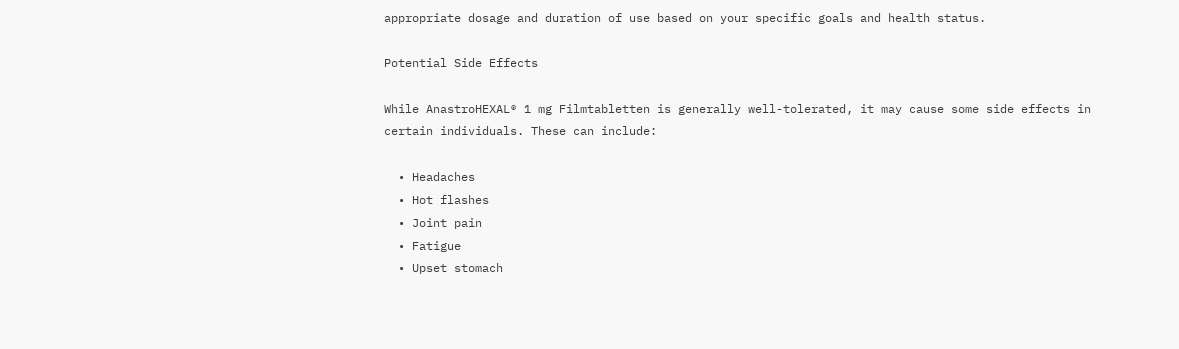appropriate dosage and duration of use based on your specific goals and health status.

Potential Side Effects

While AnastroHEXAL® 1 mg Filmtabletten is generally well-tolerated, it may cause some side effects in certain individuals. These can include:

  • Headaches
  • Hot flashes
  • Joint pain
  • Fatigue
  • Upset stomach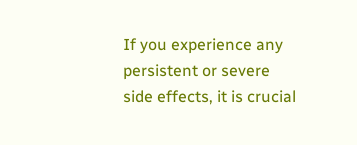If you experience any persistent or severe side effects, it is crucial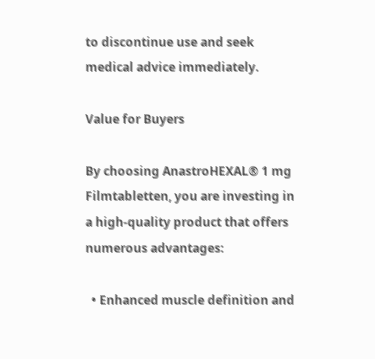to discontinue use and seek medical advice immediately.

Value for Buyers

By choosing AnastroHEXAL® 1 mg Filmtabletten, you are investing in a high-quality product that offers numerous advantages:

  • Enhanced muscle definition and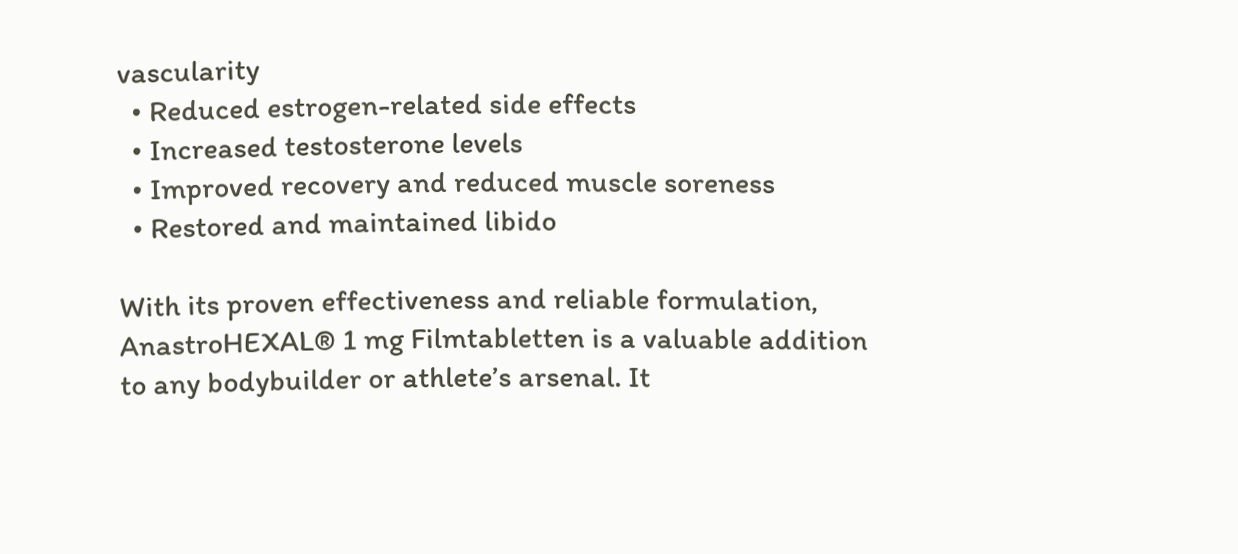vascularity
  • Reduced estrogen-related side effects
  • Increased testosterone levels
  • Improved recovery and reduced muscle soreness
  • Restored and maintained libido

With its proven effectiveness and reliable formulation, AnastroHEXAL® 1 mg Filmtabletten is a valuable addition to any bodybuilder or athlete’s arsenal. It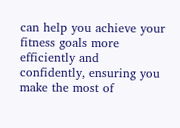can help you achieve your fitness goals more efficiently and confidently, ensuring you make the most of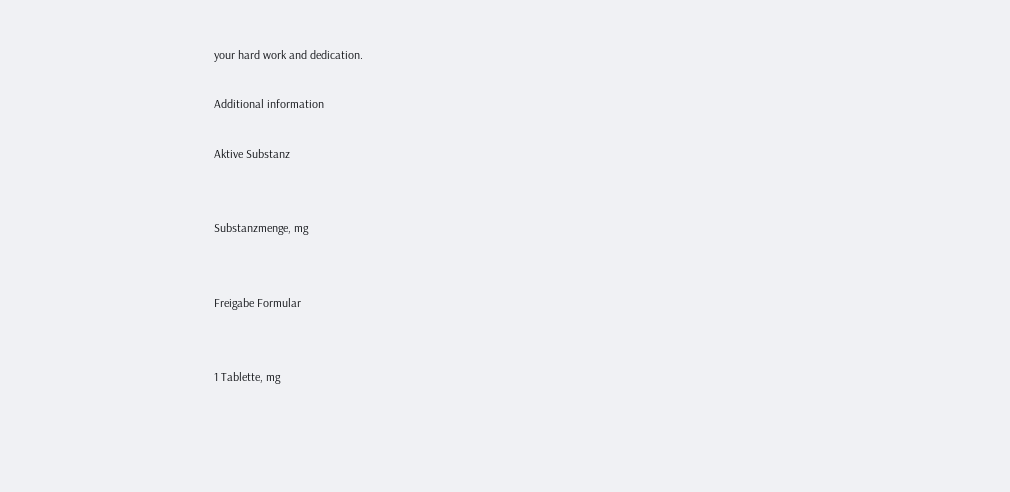your hard work and dedication.

Additional information

Aktive Substanz


Substanzmenge, mg


Freigabe Formular


1 Tablette, mg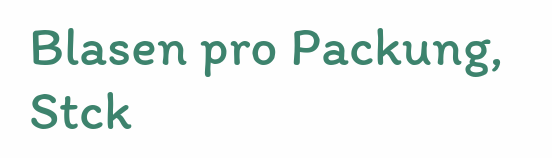Blasen pro Packung, Stck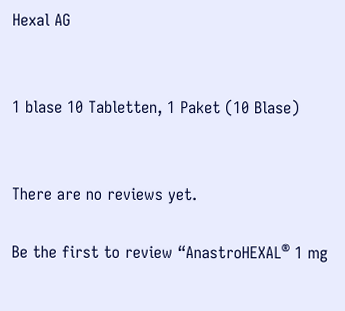Hexal AG


1 blase 10 Tabletten, 1 Paket (10 Blase)


There are no reviews yet.

Be the first to review “AnastroHEXAL® 1 mg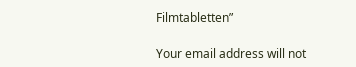Filmtabletten”

Your email address will not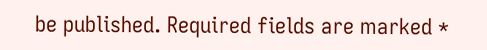be published. Required fields are marked *